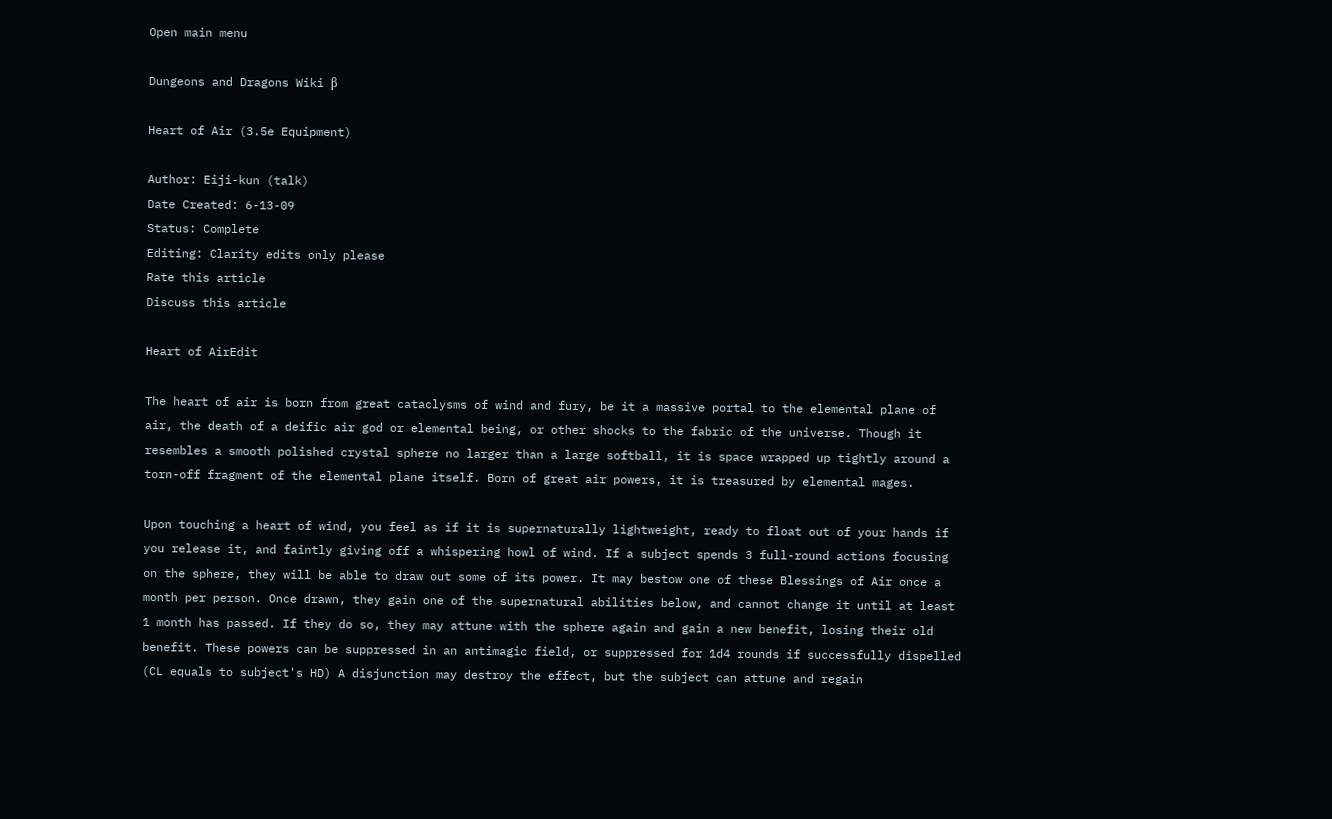Open main menu

Dungeons and Dragons Wiki β

Heart of Air (3.5e Equipment)

Author: Eiji-kun (talk)
Date Created: 6-13-09
Status: Complete
Editing: Clarity edits only please
Rate this article
Discuss this article

Heart of AirEdit

The heart of air is born from great cataclysms of wind and fury, be it a massive portal to the elemental plane of air, the death of a deific air god or elemental being, or other shocks to the fabric of the universe. Though it resembles a smooth polished crystal sphere no larger than a large softball, it is space wrapped up tightly around a torn-off fragment of the elemental plane itself. Born of great air powers, it is treasured by elemental mages.

Upon touching a heart of wind, you feel as if it is supernaturally lightweight, ready to float out of your hands if you release it, and faintly giving off a whispering howl of wind. If a subject spends 3 full-round actions focusing on the sphere, they will be able to draw out some of its power. It may bestow one of these Blessings of Air once a month per person. Once drawn, they gain one of the supernatural abilities below, and cannot change it until at least 1 month has passed. If they do so, they may attune with the sphere again and gain a new benefit, losing their old benefit. These powers can be suppressed in an antimagic field, or suppressed for 1d4 rounds if successfully dispelled (CL equals to subject's HD) A disjunction may destroy the effect, but the subject can attune and regain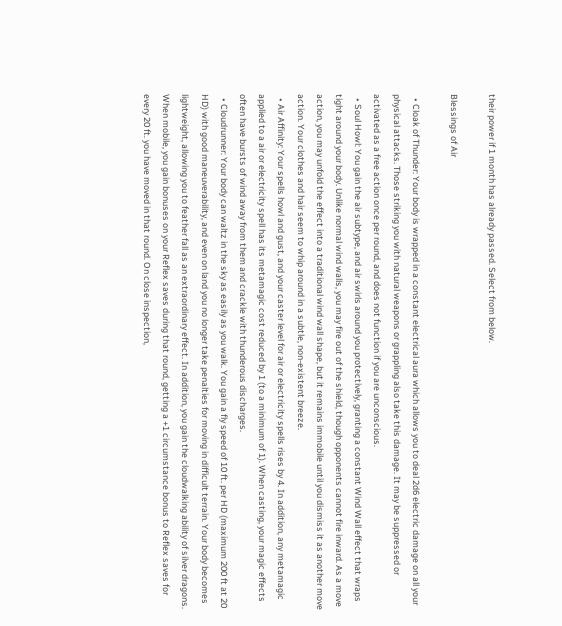their power if 1 month has already passed. Select from below.

Blessings of Air

  • Cloak of Thunder: Your body is wrapped in a constant electrical aura which allows you to deal 2d6 electric damage on all your physical attacks. Those striking you with natural weapons or grappling also take this damage. It may be suppressed or activated as a free action once per round, and does not function if you are unconscious.
  • Soul Howl: You gain the air subtype, and air swirls around you protectively, granting a constant Wind Wall effect that wraps tight around your body. Unlike normal wind walls, you may fire out of the shield, though opponents cannot fire inward. As a move action, you may unfold the effect into a traditional wind wall shape, but it remains immobile until you dismiss it as another move action. Your clothes and hair seem to whip around in a subtle, non-existent breeze.
  • Air Affinity: Your spells howl and gust, and your caster level for air or electricity spells rises by 4. In addition, any metamagic applied to a air or electricity spell has its metamagic cost reduced by 1 (to a minimum of 1). When casting, your magic effects often have bursts of wind away from them and crackle with thunderous discharges.
  • Cloudrunner: Your body can waltz in the sky as easily as you walk. You gain a fly speed of 10 ft. per HD (maximum 200 ft at 20 HD) with good maneuverability, and even on land you no longer take penalties for moving in difficult terrain. Your body becomes lightweight, allowing you to feather fall as an extraordinary effect. In addition, you gain the cloudwalking ability of silver dragons. When mobile, you gain bonuses on your Reflex saves during that round, getting a +1 circumstance bonus to Reflex saves for every 20 ft. you have moved in that round. On close inspection,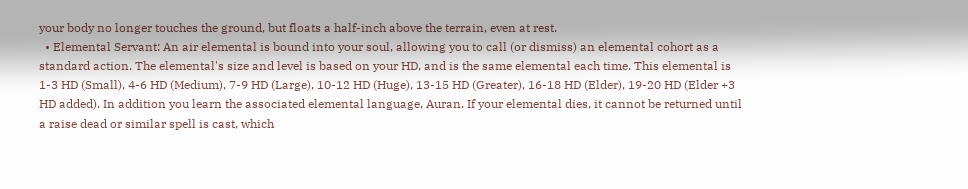your body no longer touches the ground, but floats a half-inch above the terrain, even at rest.
  • Elemental Servant: An air elemental is bound into your soul, allowing you to call (or dismiss) an elemental cohort as a standard action. The elemental's size and level is based on your HD, and is the same elemental each time. This elemental is 1-3 HD (Small), 4-6 HD (Medium), 7-9 HD (Large), 10-12 HD (Huge), 13-15 HD (Greater), 16-18 HD (Elder), 19-20 HD (Elder +3 HD added). In addition you learn the associated elemental language, Auran. If your elemental dies, it cannot be returned until a raise dead or similar spell is cast, which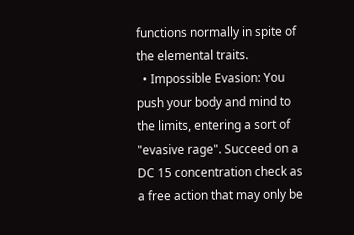functions normally in spite of the elemental traits.
  • Impossible Evasion: You push your body and mind to the limits, entering a sort of "evasive rage". Succeed on a DC 15 concentration check as a free action that may only be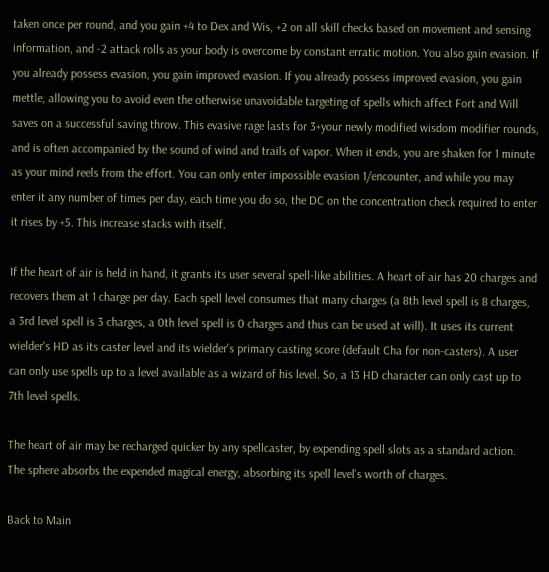taken once per round, and you gain +4 to Dex and Wis, +2 on all skill checks based on movement and sensing information, and -2 attack rolls as your body is overcome by constant erratic motion. You also gain evasion. If you already possess evasion, you gain improved evasion. If you already possess improved evasion, you gain mettle, allowing you to avoid even the otherwise unavoidable targeting of spells which affect Fort and Will saves on a successful saving throw. This evasive rage lasts for 3+your newly modified wisdom modifier rounds, and is often accompanied by the sound of wind and trails of vapor. When it ends, you are shaken for 1 minute as your mind reels from the effort. You can only enter impossible evasion 1/encounter, and while you may enter it any number of times per day, each time you do so, the DC on the concentration check required to enter it rises by +5. This increase stacks with itself.

If the heart of air is held in hand, it grants its user several spell-like abilities. A heart of air has 20 charges and recovers them at 1 charge per day. Each spell level consumes that many charges (a 8th level spell is 8 charges, a 3rd level spell is 3 charges, a 0th level spell is 0 charges and thus can be used at will). It uses its current wielder's HD as its caster level and its wielder's primary casting score (default Cha for non-casters). A user can only use spells up to a level available as a wizard of his level. So, a 13 HD character can only cast up to 7th level spells.

The heart of air may be recharged quicker by any spellcaster, by expending spell slots as a standard action. The sphere absorbs the expended magical energy, absorbing its spell level's worth of charges.

Back to Main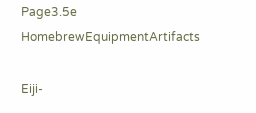Page3.5e HomebrewEquipmentArtifacts

Eiji-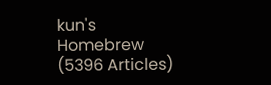kun's Homebrew (5396 Articles)